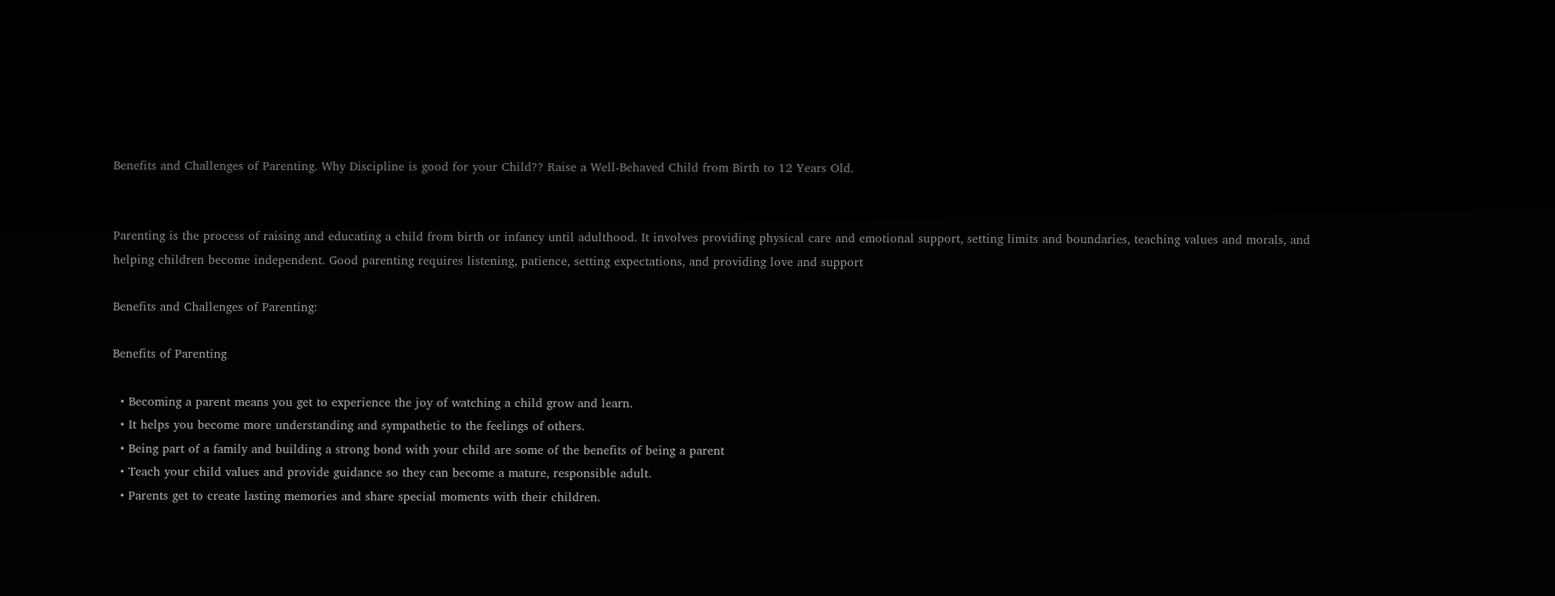Benefits and Challenges of Parenting. Why Discipline is good for your Child?? Raise a Well-Behaved Child from Birth to 12 Years Old.


Parenting is the process of raising and educating a child from birth or infancy until adulthood. It involves providing physical care and emotional support, setting limits and boundaries, teaching values and morals, and helping children become independent. Good parenting requires listening, patience, setting expectations, and providing love and support

Benefits and Challenges of Parenting:

Benefits of Parenting

  • Becoming a parent means you get to experience the joy of watching a child grow and learn.
  • It helps you become more understanding and sympathetic to the feelings of others.
  • Being part of a family and building a strong bond with your child are some of the benefits of being a parent
  • Teach your child values and provide guidance so they can become a mature, responsible adult.
  • Parents get to create lasting memories and share special moments with their children.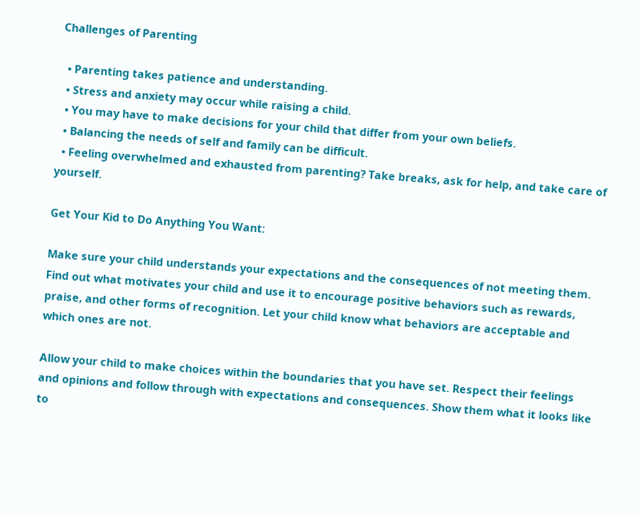Challenges of Parenting

  • Parenting takes patience and understanding.
  • Stress and anxiety may occur while raising a child.
  • You may have to make decisions for your child that differ from your own beliefs.
  • Balancing the needs of self and family can be difficult.
  • Feeling overwhelmed and exhausted from parenting? Take breaks, ask for help, and take care of yourself.

Get Your Kid to Do Anything You Want:

Make sure your child understands your expectations and the consequences of not meeting them. Find out what motivates your child and use it to encourage positive behaviors such as rewards, praise, and other forms of recognition. Let your child know what behaviors are acceptable and which ones are not.

Allow your child to make choices within the boundaries that you have set. Respect their feelings and opinions and follow through with expectations and consequences. Show them what it looks like to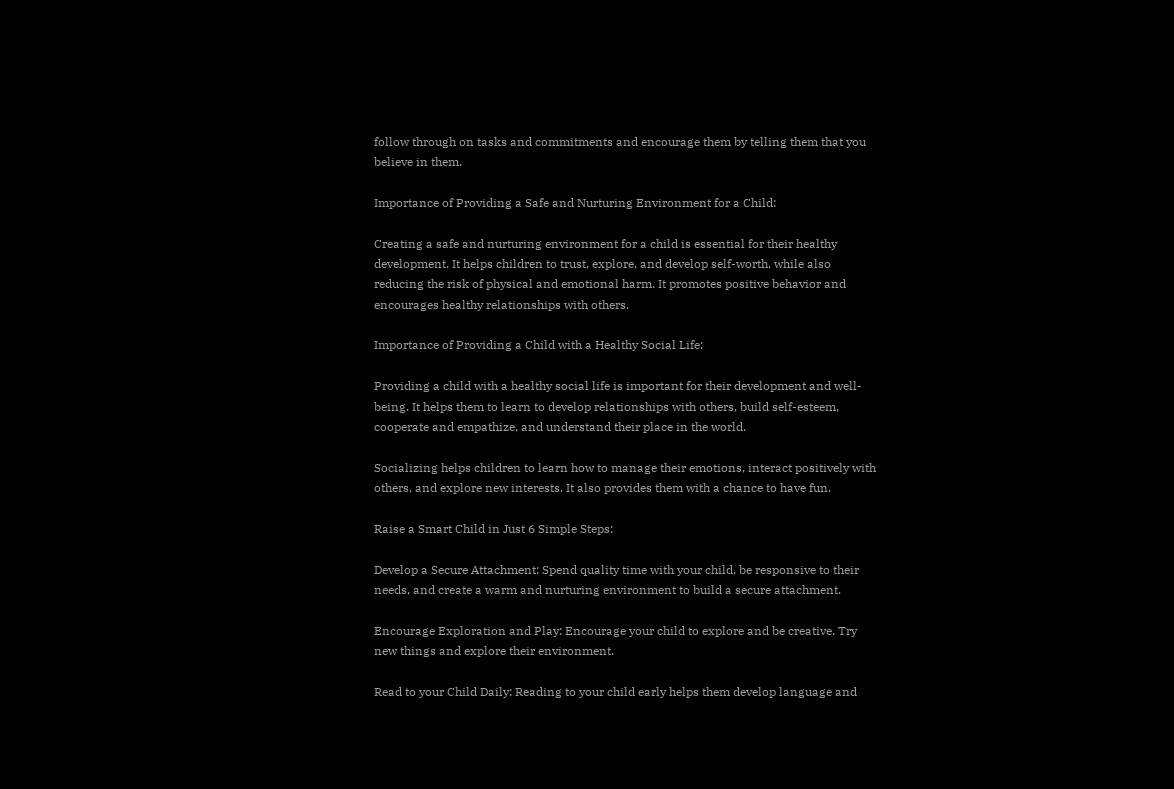follow through on tasks and commitments and encourage them by telling them that you believe in them.

Importance of Providing a Safe and Nurturing Environment for a Child:

Creating a safe and nurturing environment for a child is essential for their healthy development. It helps children to trust, explore, and develop self-worth, while also reducing the risk of physical and emotional harm. It promotes positive behavior and encourages healthy relationships with others.

Importance of Providing a Child with a Healthy Social Life:

Providing a child with a healthy social life is important for their development and well-being. It helps them to learn to develop relationships with others, build self-esteem, cooperate and empathize, and understand their place in the world.

Socializing helps children to learn how to manage their emotions, interact positively with others, and explore new interests. It also provides them with a chance to have fun.

Raise a Smart Child in Just 6 Simple Steps:

Develop a Secure Attachment: Spend quality time with your child, be responsive to their needs, and create a warm and nurturing environment to build a secure attachment.

Encourage Exploration and Play: Encourage your child to explore and be creative. Try new things and explore their environment.

Read to your Child Daily: Reading to your child early helps them develop language and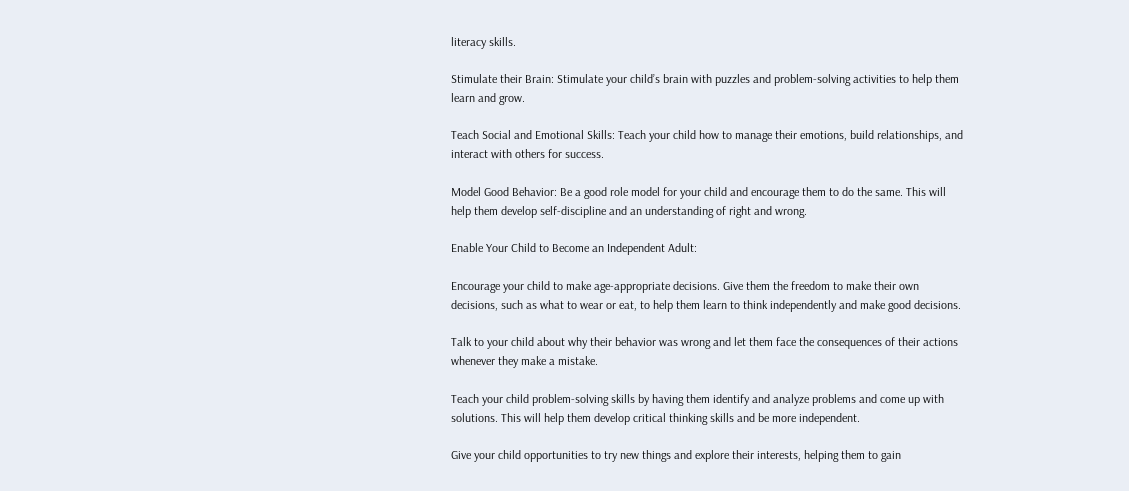literacy skills.

Stimulate their Brain: Stimulate your child’s brain with puzzles and problem-solving activities to help them learn and grow.

Teach Social and Emotional Skills: Teach your child how to manage their emotions, build relationships, and interact with others for success.

Model Good Behavior: Be a good role model for your child and encourage them to do the same. This will help them develop self-discipline and an understanding of right and wrong.

Enable Your Child to Become an Independent Adult:

Encourage your child to make age-appropriate decisions. Give them the freedom to make their own decisions, such as what to wear or eat, to help them learn to think independently and make good decisions.

Talk to your child about why their behavior was wrong and let them face the consequences of their actions whenever they make a mistake.

Teach your child problem-solving skills by having them identify and analyze problems and come up with solutions. This will help them develop critical thinking skills and be more independent.

Give your child opportunities to try new things and explore their interests, helping them to gain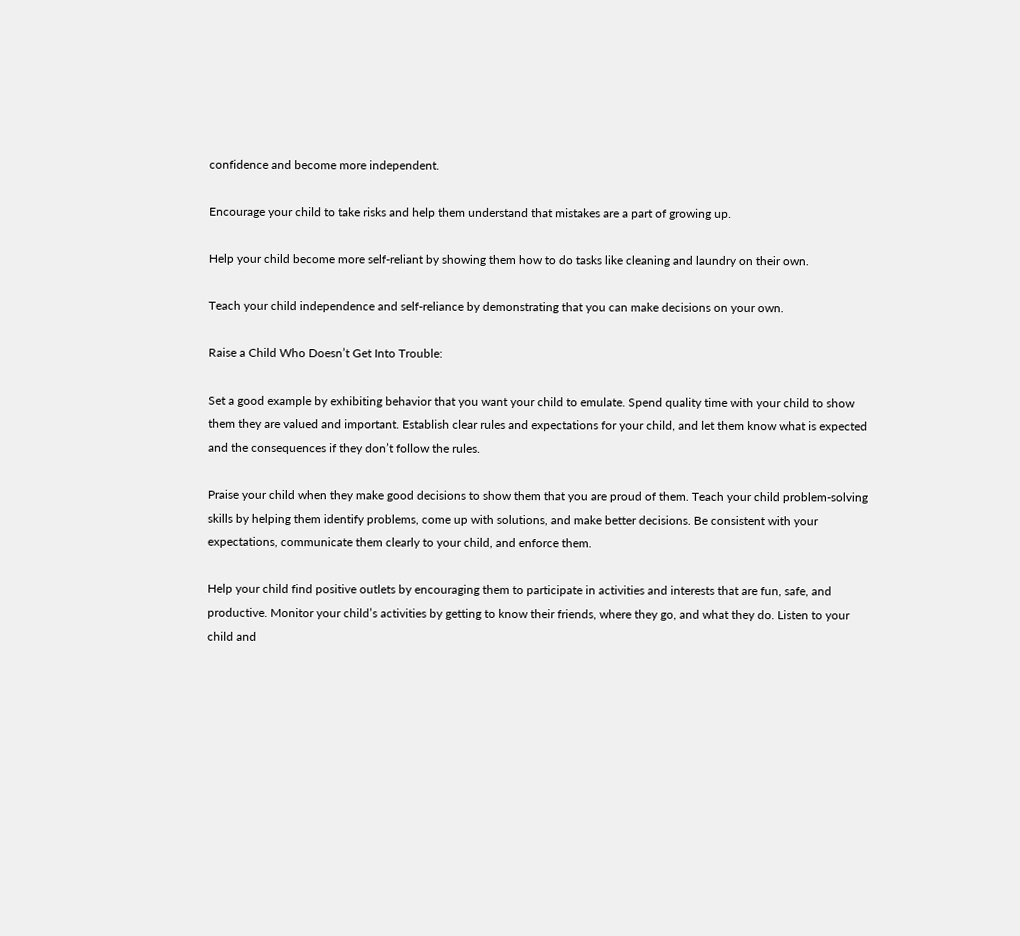confidence and become more independent.

Encourage your child to take risks and help them understand that mistakes are a part of growing up.

Help your child become more self-reliant by showing them how to do tasks like cleaning and laundry on their own.

Teach your child independence and self-reliance by demonstrating that you can make decisions on your own.

Raise a Child Who Doesn’t Get Into Trouble:

Set a good example by exhibiting behavior that you want your child to emulate. Spend quality time with your child to show them they are valued and important. Establish clear rules and expectations for your child, and let them know what is expected and the consequences if they don’t follow the rules.

Praise your child when they make good decisions to show them that you are proud of them. Teach your child problem-solving skills by helping them identify problems, come up with solutions, and make better decisions. Be consistent with your expectations, communicate them clearly to your child, and enforce them.

Help your child find positive outlets by encouraging them to participate in activities and interests that are fun, safe, and productive. Monitor your child’s activities by getting to know their friends, where they go, and what they do. Listen to your child and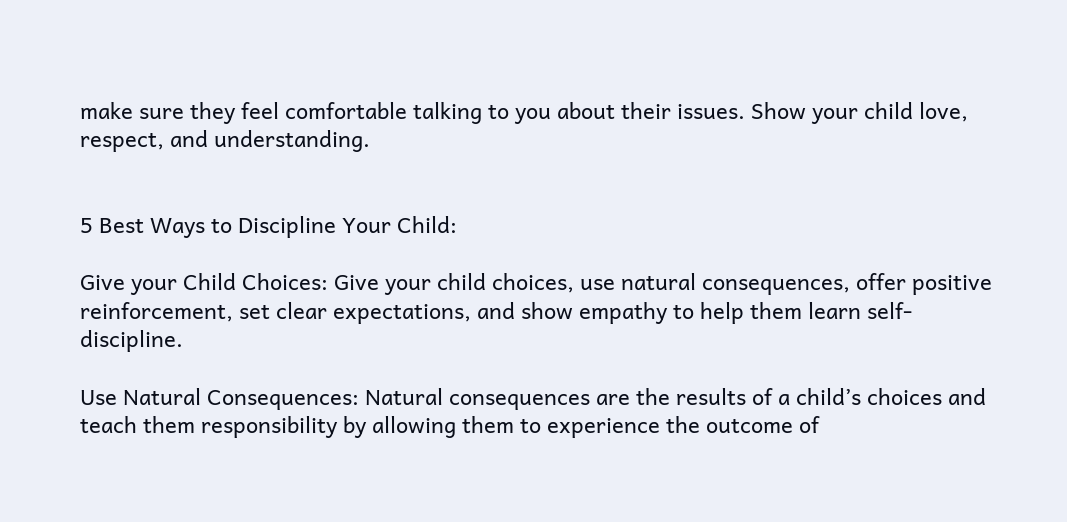make sure they feel comfortable talking to you about their issues. Show your child love, respect, and understanding.


5 Best Ways to Discipline Your Child:

Give your Child Choices: Give your child choices, use natural consequences, offer positive reinforcement, set clear expectations, and show empathy to help them learn self-discipline.

Use Natural Consequences: Natural consequences are the results of a child’s choices and teach them responsibility by allowing them to experience the outcome of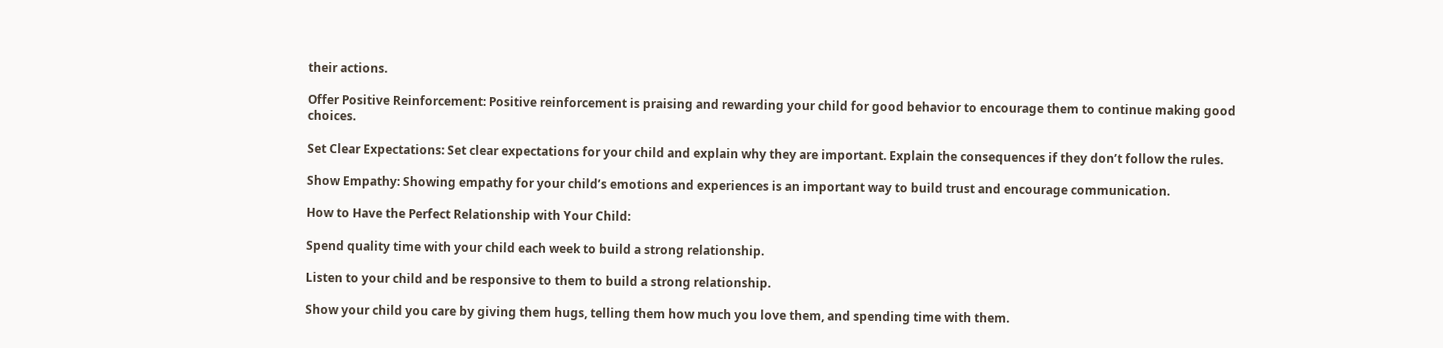their actions.

Offer Positive Reinforcement: Positive reinforcement is praising and rewarding your child for good behavior to encourage them to continue making good choices.

Set Clear Expectations: Set clear expectations for your child and explain why they are important. Explain the consequences if they don’t follow the rules.

Show Empathy: Showing empathy for your child’s emotions and experiences is an important way to build trust and encourage communication.

How to Have the Perfect Relationship with Your Child:

Spend quality time with your child each week to build a strong relationship.

Listen to your child and be responsive to them to build a strong relationship.

Show your child you care by giving them hugs, telling them how much you love them, and spending time with them.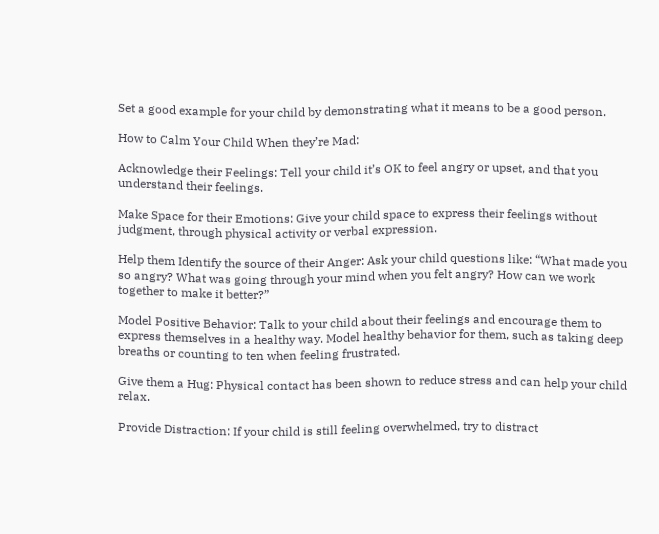Set a good example for your child by demonstrating what it means to be a good person.

How to Calm Your Child When they’re Mad:

Acknowledge their Feelings: Tell your child it’s OK to feel angry or upset, and that you understand their feelings.

Make Space for their Emotions: Give your child space to express their feelings without judgment, through physical activity or verbal expression.

Help them Identify the source of their Anger: Ask your child questions like: “What made you so angry? What was going through your mind when you felt angry? How can we work together to make it better?”

Model Positive Behavior: Talk to your child about their feelings and encourage them to express themselves in a healthy way. Model healthy behavior for them, such as taking deep breaths or counting to ten when feeling frustrated.

Give them a Hug: Physical contact has been shown to reduce stress and can help your child relax.

Provide Distraction: If your child is still feeling overwhelmed, try to distract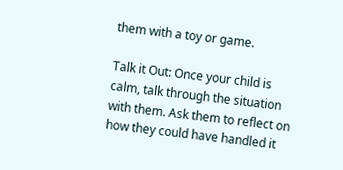them with a toy or game.

Talk it Out: Once your child is calm, talk through the situation with them. Ask them to reflect on how they could have handled it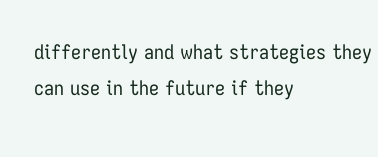differently and what strategies they can use in the future if they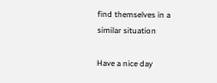find themselves in a similar situation

Have a nice day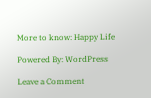More to know: Happy Life

Powered By: WordPress

Leave a Comment